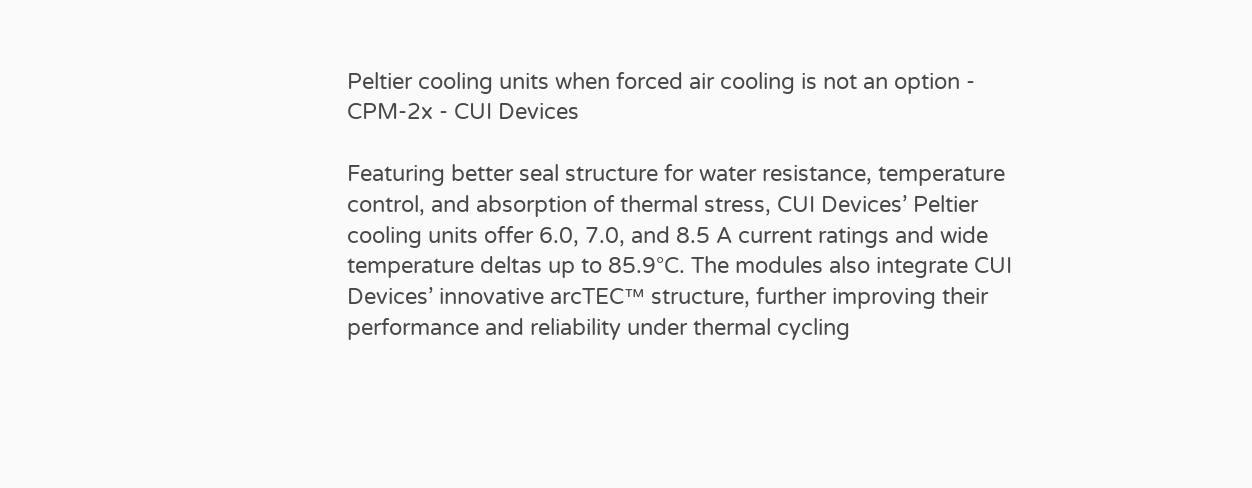Peltier cooling units when forced air cooling is not an option - CPM-2x - CUI Devices

Featuring better seal structure for water resistance, temperature control, and absorption of thermal stress, CUI Devices’ Peltier cooling units offer 6.0, 7.0, and 8.5 A current ratings and wide temperature deltas up to 85.9°C. The modules also integrate CUI Devices’ innovative arcTEC™ structure, further improving their performance and reliability under thermal cycling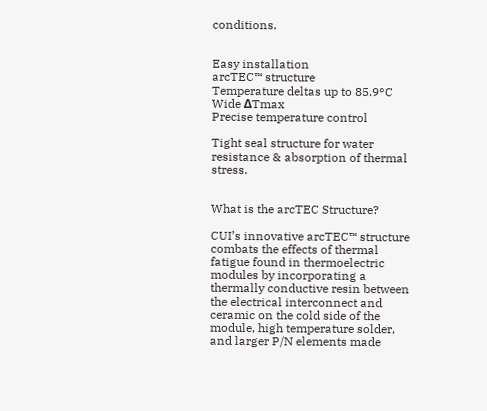conditions.


Easy installation
arcTEC™ structure
Temperature deltas up to 85.9°C
Wide ΔTmax
Precise temperature control

Tight seal structure for water resistance & absorption of thermal stress.


What is the arcTEC Structure?

CUI’s innovative arcTEC™ structure combats the effects of thermal fatigue found in thermoelectric modules by incorporating a thermally conductive resin between the electrical interconnect and ceramic on the cold side of the module, high temperature solder, and larger P/N elements made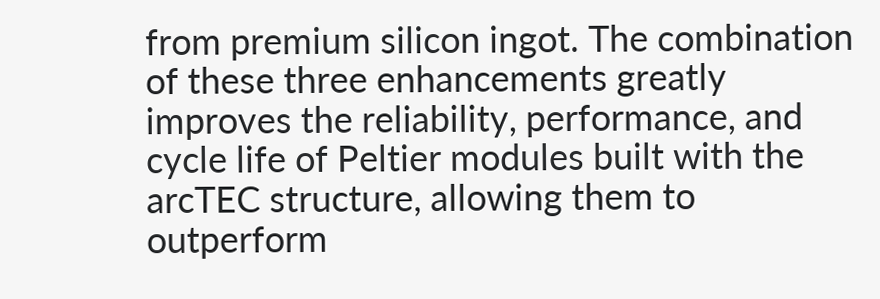from premium silicon ingot. The combination of these three enhancements greatly improves the reliability, performance, and cycle life of Peltier modules built with the arcTEC structure, allowing them to outperform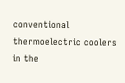conventional thermoelectric coolers in the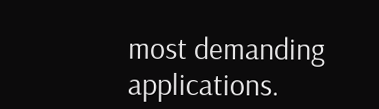most demanding applications.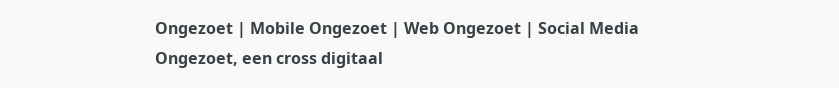Ongezoet | Mobile Ongezoet | Web Ongezoet | Social Media
Ongezoet, een cross digitaal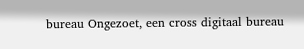bureau Ongezoet, een cross digitaal bureau